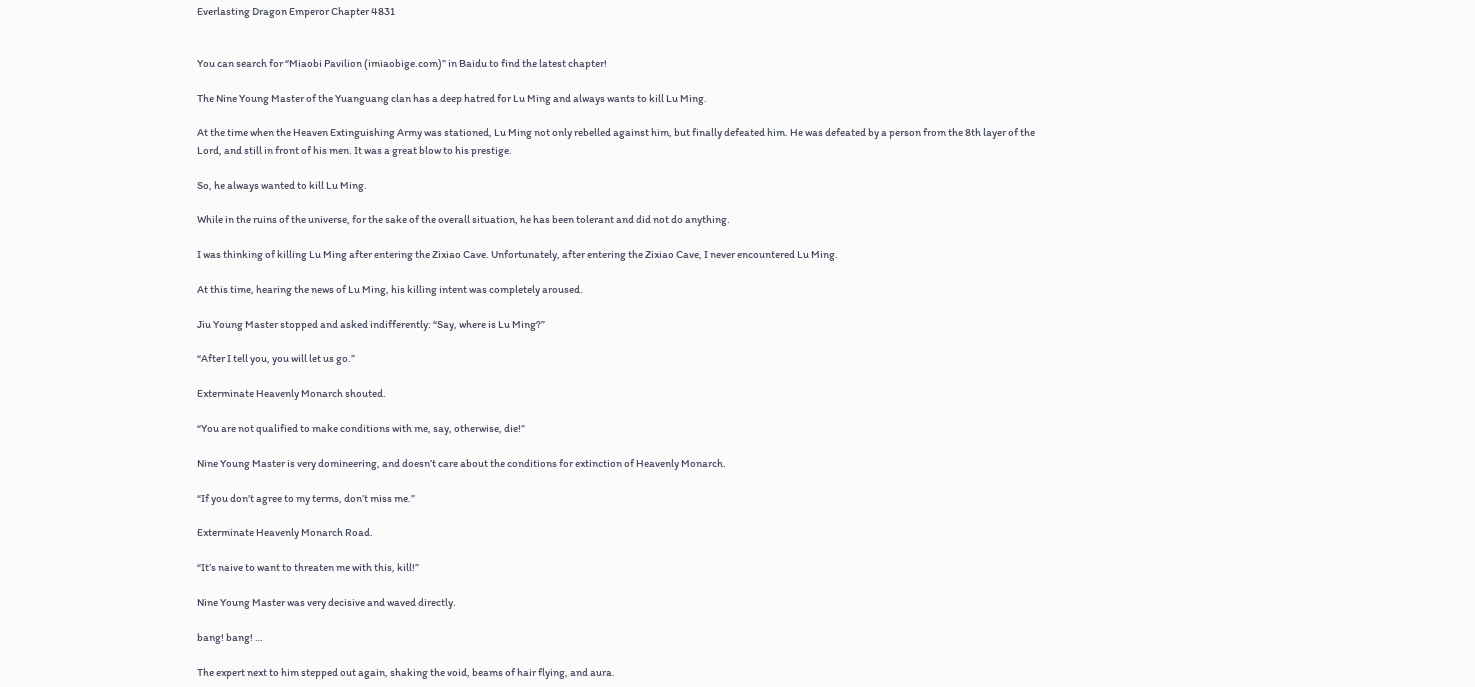Everlasting Dragon Emperor Chapter 4831


You can search for “Miaobi Pavilion (imiaobige.com)” in Baidu to find the latest chapter!

The Nine Young Master of the Yuanguang clan has a deep hatred for Lu Ming and always wants to kill Lu Ming.

At the time when the Heaven Extinguishing Army was stationed, Lu Ming not only rebelled against him, but finally defeated him. He was defeated by a person from the 8th layer of the Lord, and still in front of his men. It was a great blow to his prestige.

So, he always wanted to kill Lu Ming.

While in the ruins of the universe, for the sake of the overall situation, he has been tolerant and did not do anything.

I was thinking of killing Lu Ming after entering the Zixiao Cave. Unfortunately, after entering the Zixiao Cave, I never encountered Lu Ming.

At this time, hearing the news of Lu Ming, his killing intent was completely aroused.

Jiu Young Master stopped and asked indifferently: “Say, where is Lu Ming?”

“After I tell you, you will let us go.”

Exterminate Heavenly Monarch shouted.

“You are not qualified to make conditions with me, say, otherwise, die!”

Nine Young Master is very domineering, and doesn’t care about the conditions for extinction of Heavenly Monarch.

“If you don’t agree to my terms, don’t miss me.”

Exterminate Heavenly Monarch Road.

“It’s naive to want to threaten me with this, kill!”

Nine Young Master was very decisive and waved directly.

bang! bang! …

The expert next to him stepped out again, shaking the void, beams of hair flying, and aura.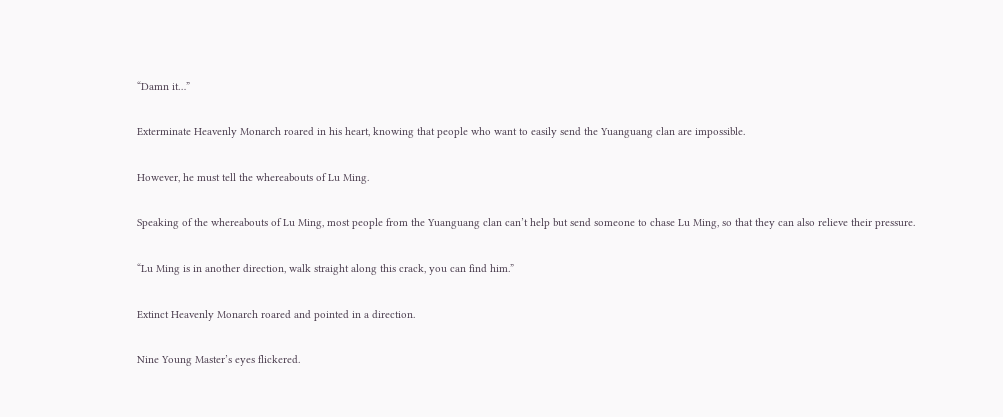“Damn it…”

Exterminate Heavenly Monarch roared in his heart, knowing that people who want to easily send the Yuanguang clan are impossible.

However, he must tell the whereabouts of Lu Ming.

Speaking of the whereabouts of Lu Ming, most people from the Yuanguang clan can’t help but send someone to chase Lu Ming, so that they can also relieve their pressure.

“Lu Ming is in another direction, walk straight along this crack, you can find him.”

Extinct Heavenly Monarch roared and pointed in a direction.

Nine Young Master’s eyes flickered.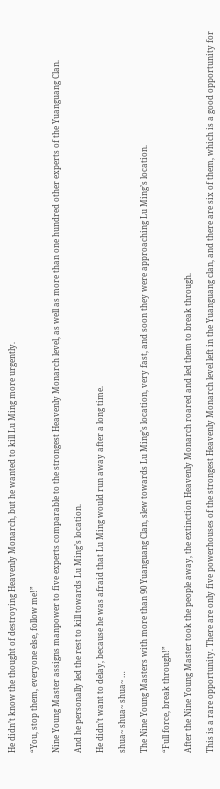He didn’t know the thought of destroying Heavenly Monarch, but he wanted to kill Lu Ming more urgently.

“You, stop them, everyone else, follow me!”

Nine Young Master assigns manpower to five experts comparable to the strongest Heavenly Monarch level, as well as more than one hundred other experts of the Yuanguang Clan.

And he personally led the rest to kill towards Lu Ming’s location.

He didn’t want to delay, because he was afraid that Lu Ming would run away after a long time.

shua~ shua~ shua~ …

The Nine Young Masters with more than 90 Yuanguang Clan, slew towards Lu Ming’s location, very fast, and soon they were approaching Lu Ming’s location.

“Full force, break through!”

After the Nine Young Master took the people away, the extinction Heavenly Monarch roared and led them to break through.

This is a rare opportunity. There are only five powerhouses of the strongest Heavenly Monarch level left in the Yuanguang clan, and there are six of them, which is a good opportunity for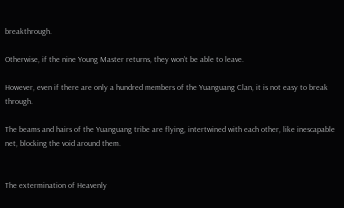breakthrough.

Otherwise, if the nine Young Master returns, they won’t be able to leave.

However, even if there are only a hundred members of the Yuanguang Clan, it is not easy to break through.

The beams and hairs of the Yuanguang tribe are flying, intertwined with each other, like inescapable net, blocking the void around them.


The extermination of Heavenly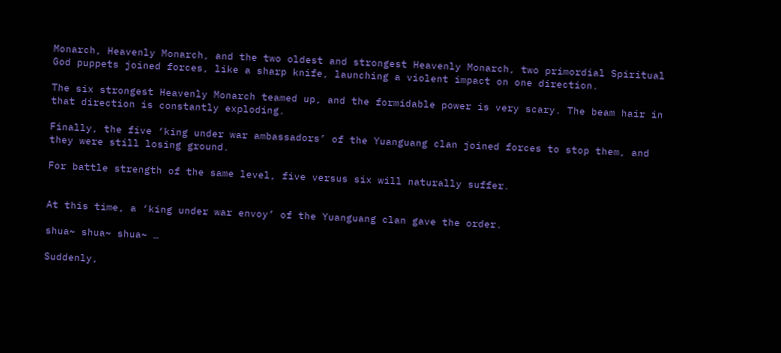Monarch, Heavenly Monarch, and the two oldest and strongest Heavenly Monarch, two primordial Spiritual God puppets joined forces, like a sharp knife, launching a violent impact on one direction.

The six strongest Heavenly Monarch teamed up, and the formidable power is very scary. The beam hair in that direction is constantly exploding.

Finally, the five ‘king under war ambassadors’ of the Yuanguang clan joined forces to stop them, and they were still losing ground.

For battle strength of the same level, five versus six will naturally suffer.


At this time, a ‘king under war envoy’ of the Yuanguang clan gave the order.

shua~ shua~ shua~ …

Suddenly,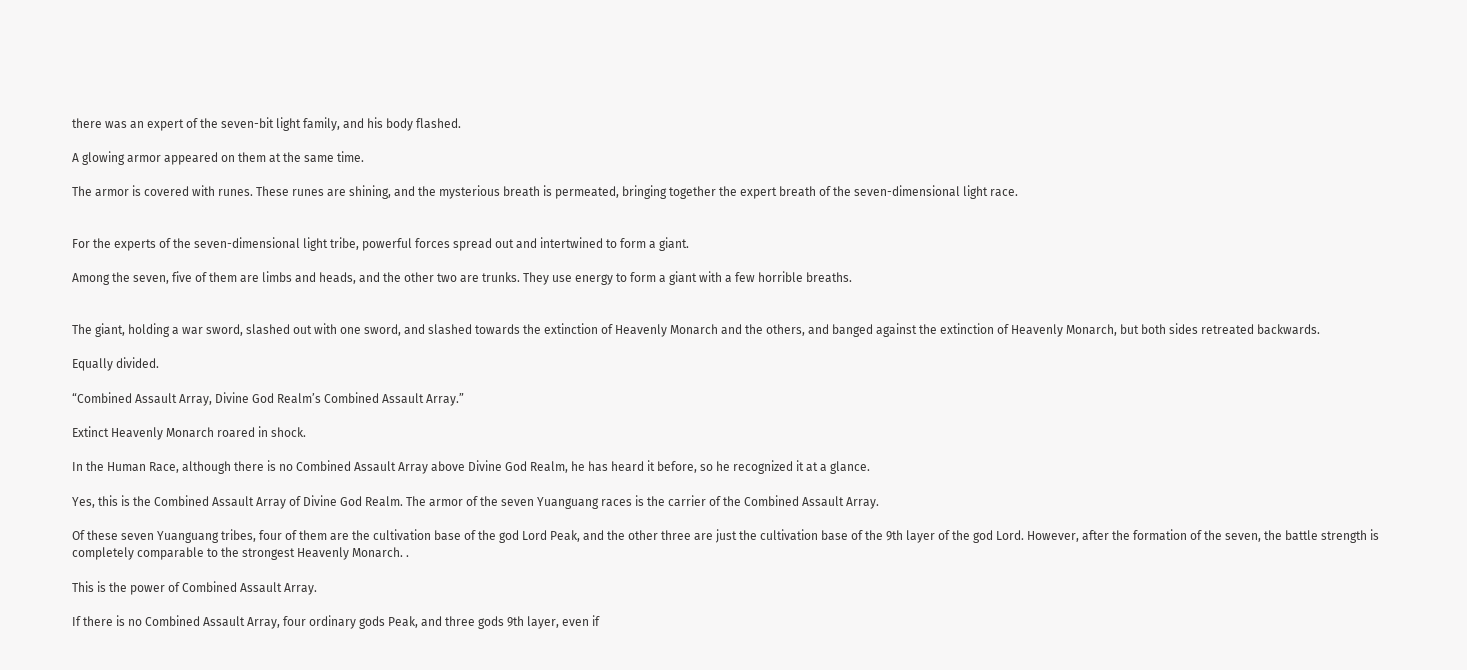there was an expert of the seven-bit light family, and his body flashed.

A glowing armor appeared on them at the same time.

The armor is covered with runes. These runes are shining, and the mysterious breath is permeated, bringing together the expert breath of the seven-dimensional light race.


For the experts of the seven-dimensional light tribe, powerful forces spread out and intertwined to form a giant.

Among the seven, five of them are limbs and heads, and the other two are trunks. They use energy to form a giant with a few horrible breaths.


The giant, holding a war sword, slashed out with one sword, and slashed towards the extinction of Heavenly Monarch and the others, and banged against the extinction of Heavenly Monarch, but both sides retreated backwards.

Equally divided.

“Combined Assault Array, Divine God Realm’s Combined Assault Array.”

Extinct Heavenly Monarch roared in shock.

In the Human Race, although there is no Combined Assault Array above Divine God Realm, he has heard it before, so he recognized it at a glance.

Yes, this is the Combined Assault Array of Divine God Realm. The armor of the seven Yuanguang races is the carrier of the Combined Assault Array.

Of these seven Yuanguang tribes, four of them are the cultivation base of the god Lord Peak, and the other three are just the cultivation base of the 9th layer of the god Lord. However, after the formation of the seven, the battle strength is completely comparable to the strongest Heavenly Monarch. .

This is the power of Combined Assault Array.

If there is no Combined Assault Array, four ordinary gods Peak, and three gods 9th layer, even if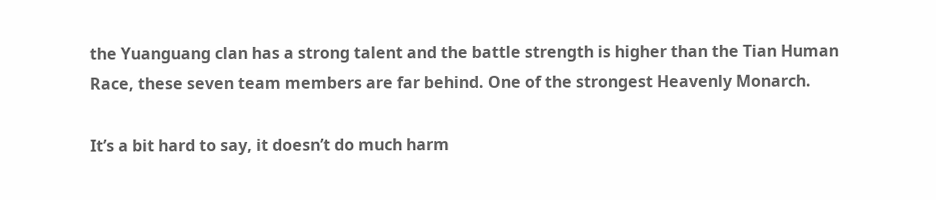the Yuanguang clan has a strong talent and the battle strength is higher than the Tian Human Race, these seven team members are far behind. One of the strongest Heavenly Monarch.

It’s a bit hard to say, it doesn’t do much harm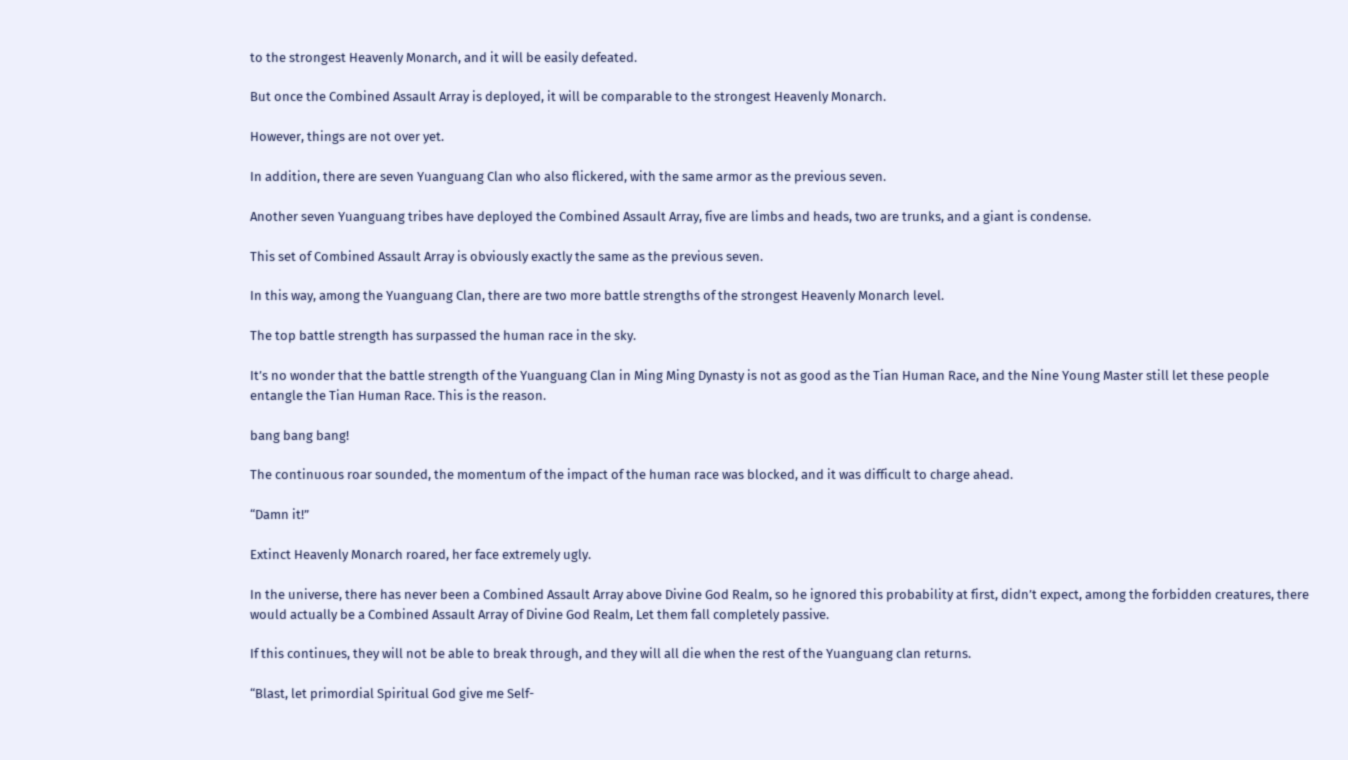to the strongest Heavenly Monarch, and it will be easily defeated.

But once the Combined Assault Array is deployed, it will be comparable to the strongest Heavenly Monarch.

However, things are not over yet.

In addition, there are seven Yuanguang Clan who also flickered, with the same armor as the previous seven.

Another seven Yuanguang tribes have deployed the Combined Assault Array, five are limbs and heads, two are trunks, and a giant is condense.

This set of Combined Assault Array is obviously exactly the same as the previous seven.

In this way, among the Yuanguang Clan, there are two more battle strengths of the strongest Heavenly Monarch level.

The top battle strength has surpassed the human race in the sky.

It’s no wonder that the battle strength of the Yuanguang Clan in Ming Ming Dynasty is not as good as the Tian Human Race, and the Nine Young Master still let these people entangle the Tian Human Race. This is the reason.

bang bang bang!

The continuous roar sounded, the momentum of the impact of the human race was blocked, and it was difficult to charge ahead.

“Damn it!”

Extinct Heavenly Monarch roared, her face extremely ugly.

In the universe, there has never been a Combined Assault Array above Divine God Realm, so he ignored this probability at first, didn’t expect, among the forbidden creatures, there would actually be a Combined Assault Array of Divine God Realm, Let them fall completely passive.

If this continues, they will not be able to break through, and they will all die when the rest of the Yuanguang clan returns.

“Blast, let primordial Spiritual God give me Self-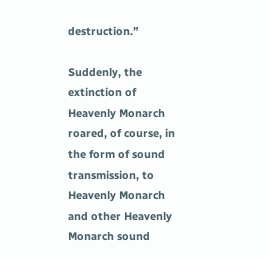destruction.”

Suddenly, the extinction of Heavenly Monarch roared, of course, in the form of sound transmission, to Heavenly Monarch and other Heavenly Monarch sound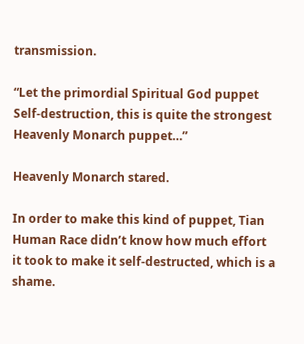transmission.

“Let the primordial Spiritual God puppet Self-destruction, this is quite the strongest Heavenly Monarch puppet…”

Heavenly Monarch stared.

In order to make this kind of puppet, Tian Human Race didn’t know how much effort it took to make it self-destructed, which is a shame.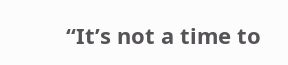“It’s not a time to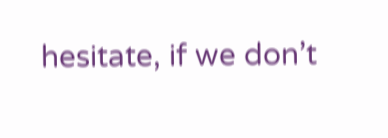hesitate, if we don’t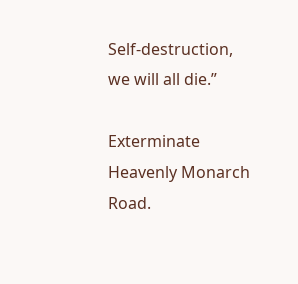Self-destruction, we will all die.”

Exterminate Heavenly Monarch Road.